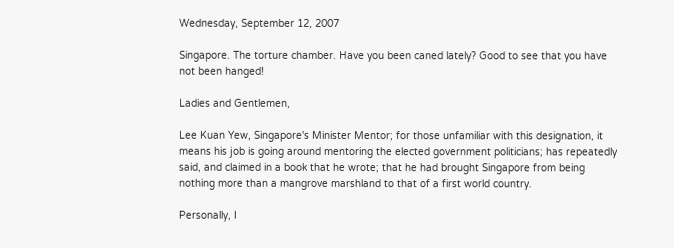Wednesday, September 12, 2007

Singapore. The torture chamber. Have you been caned lately? Good to see that you have not been hanged!

Ladies and Gentlemen,

Lee Kuan Yew, Singapore's Minister Mentor; for those unfamiliar with this designation, it means his job is going around mentoring the elected government politicians; has repeatedly said, and claimed in a book that he wrote; that he had brought Singapore from being nothing more than a mangrove marshland to that of a first world country.

Personally, I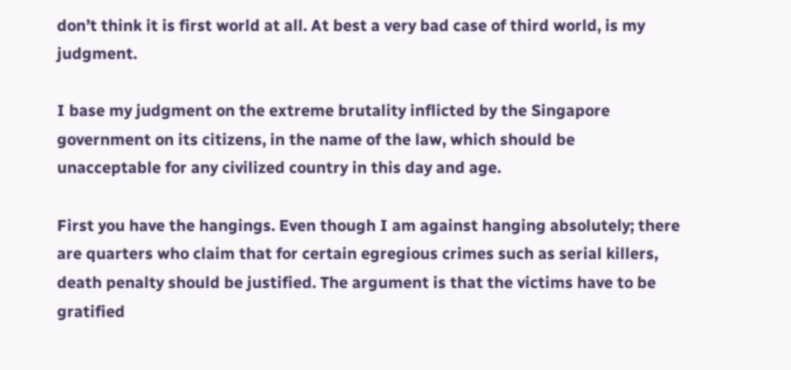don’t think it is first world at all. At best a very bad case of third world, is my judgment.

I base my judgment on the extreme brutality inflicted by the Singapore government on its citizens, in the name of the law, which should be unacceptable for any civilized country in this day and age.

First you have the hangings. Even though I am against hanging absolutely; there are quarters who claim that for certain egregious crimes such as serial killers, death penalty should be justified. The argument is that the victims have to be gratified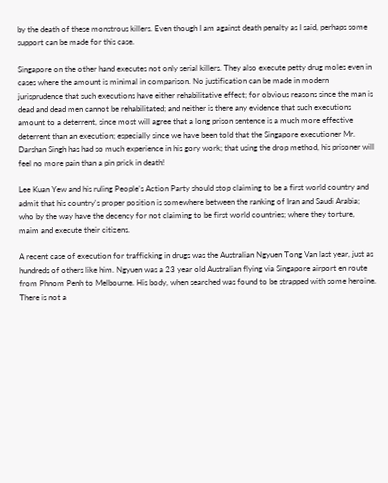by the death of these monstrous killers. Even though I am against death penalty as I said, perhaps some support can be made for this case.

Singapore on the other hand executes not only serial killers. They also execute petty drug moles even in cases where the amount is minimal in comparison. No justification can be made in modern jurisprudence that such executions have either rehabilitative effect; for obvious reasons since the man is dead and dead men cannot be rehabilitated; and neither is there any evidence that such executions amount to a deterrent, since most will agree that a long prison sentence is a much more effective deterrent than an execution; especially since we have been told that the Singapore executioner Mr. Darshan Singh has had so much experience in his gory work; that using the drop method, his prisoner will feel no more pain than a pin prick in death!

Lee Kuan Yew and his ruling People’s Action Party should stop claiming to be a first world country and admit that his country's proper position is somewhere between the ranking of Iran and Saudi Arabia; who by the way have the decency for not claiming to be first world countries; where they torture, maim and execute their citizens.

A recent case of execution for trafficking in drugs was the Australian Ngyuen Tong Van last year, just as hundreds of others like him. Ngyuen was a 23 year old Australian flying via Singapore airport en route from Phnom Penh to Melbourne. His body, when searched was found to be strapped with some heroine. There is not a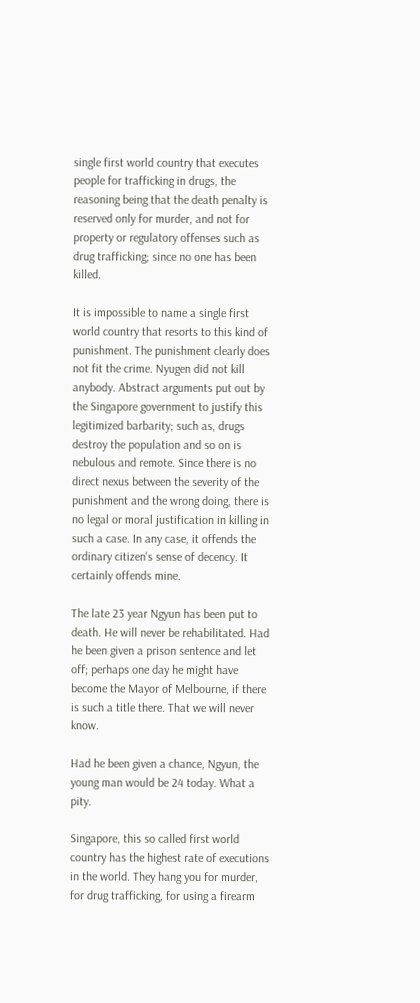single first world country that executes people for trafficking in drugs, the reasoning being that the death penalty is reserved only for murder, and not for property or regulatory offenses such as drug trafficking; since no one has been killed.

It is impossible to name a single first world country that resorts to this kind of punishment. The punishment clearly does not fit the crime. Nyugen did not kill anybody. Abstract arguments put out by the Singapore government to justify this legitimized barbarity; such as, drugs destroy the population and so on is nebulous and remote. Since there is no direct nexus between the severity of the punishment and the wrong doing, there is no legal or moral justification in killing in such a case. In any case, it offends the ordinary citizen's sense of decency. It certainly offends mine.

The late 23 year Ngyun has been put to death. He will never be rehabilitated. Had he been given a prison sentence and let off; perhaps one day he might have become the Mayor of Melbourne, if there is such a title there. That we will never know.

Had he been given a chance, Ngyun, the young man would be 24 today. What a pity.

Singapore, this so called first world country has the highest rate of executions in the world. They hang you for murder, for drug trafficking, for using a firearm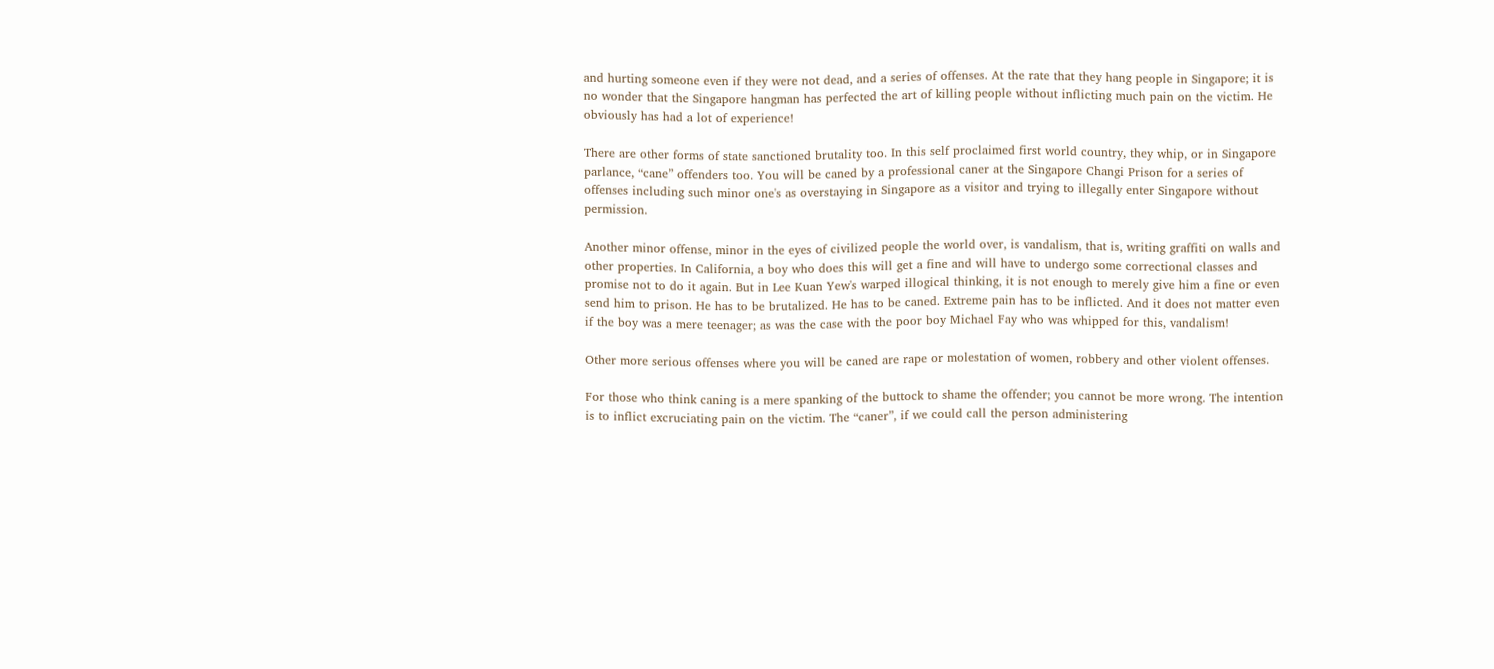and hurting someone even if they were not dead, and a series of offenses. At the rate that they hang people in Singapore; it is no wonder that the Singapore hangman has perfected the art of killing people without inflicting much pain on the victim. He obviously has had a lot of experience!

There are other forms of state sanctioned brutality too. In this self proclaimed first world country, they whip, or in Singapore parlance, “cane” offenders too. You will be caned by a professional caner at the Singapore Changi Prison for a series of offenses including such minor one's as overstaying in Singapore as a visitor and trying to illegally enter Singapore without permission.

Another minor offense, minor in the eyes of civilized people the world over, is vandalism, that is, writing graffiti on walls and other properties. In California, a boy who does this will get a fine and will have to undergo some correctional classes and promise not to do it again. But in Lee Kuan Yew's warped illogical thinking, it is not enough to merely give him a fine or even send him to prison. He has to be brutalized. He has to be caned. Extreme pain has to be inflicted. And it does not matter even if the boy was a mere teenager; as was the case with the poor boy Michael Fay who was whipped for this, vandalism!

Other more serious offenses where you will be caned are rape or molestation of women, robbery and other violent offenses.

For those who think caning is a mere spanking of the buttock to shame the offender; you cannot be more wrong. The intention is to inflict excruciating pain on the victim. The “caner”, if we could call the person administering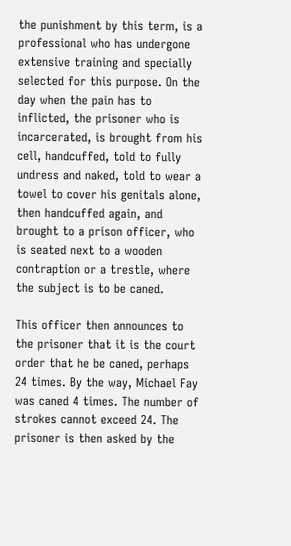the punishment by this term, is a professional who has undergone extensive training and specially selected for this purpose. On the day when the pain has to inflicted, the prisoner who is incarcerated, is brought from his cell, handcuffed, told to fully undress and naked, told to wear a towel to cover his genitals alone, then handcuffed again, and brought to a prison officer, who is seated next to a wooden contraption or a trestle, where the subject is to be caned.

This officer then announces to the prisoner that it is the court order that he be caned, perhaps 24 times. By the way, Michael Fay was caned 4 times. The number of strokes cannot exceed 24. The prisoner is then asked by the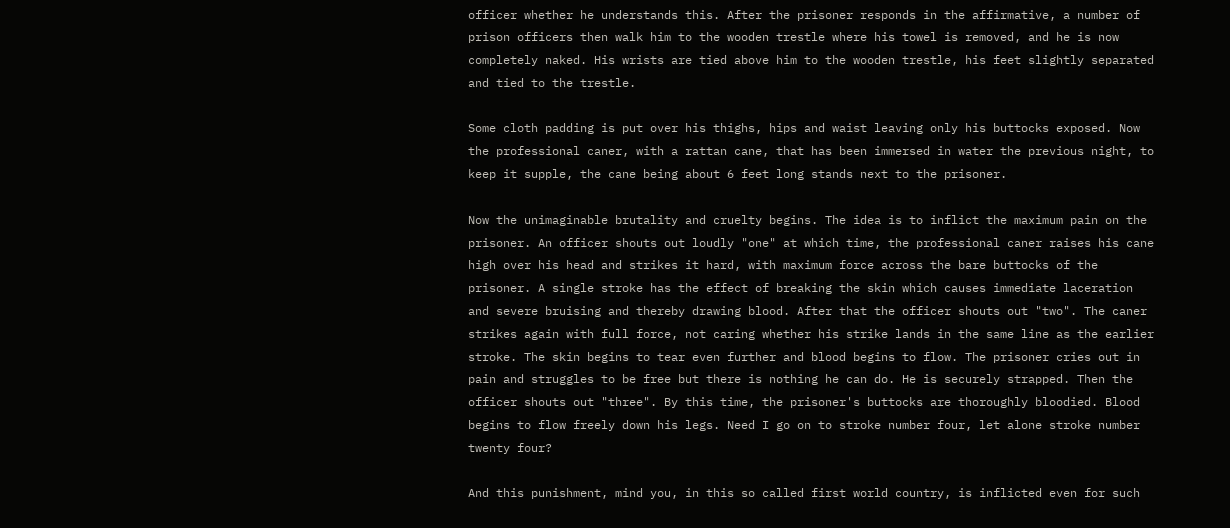officer whether he understands this. After the prisoner responds in the affirmative, a number of prison officers then walk him to the wooden trestle where his towel is removed, and he is now completely naked. His wrists are tied above him to the wooden trestle, his feet slightly separated and tied to the trestle.

Some cloth padding is put over his thighs, hips and waist leaving only his buttocks exposed. Now the professional caner, with a rattan cane, that has been immersed in water the previous night, to keep it supple, the cane being about 6 feet long stands next to the prisoner.

Now the unimaginable brutality and cruelty begins. The idea is to inflict the maximum pain on the prisoner. An officer shouts out loudly "one" at which time, the professional caner raises his cane high over his head and strikes it hard, with maximum force across the bare buttocks of the prisoner. A single stroke has the effect of breaking the skin which causes immediate laceration and severe bruising and thereby drawing blood. After that the officer shouts out "two". The caner strikes again with full force, not caring whether his strike lands in the same line as the earlier stroke. The skin begins to tear even further and blood begins to flow. The prisoner cries out in pain and struggles to be free but there is nothing he can do. He is securely strapped. Then the officer shouts out "three". By this time, the prisoner's buttocks are thoroughly bloodied. Blood begins to flow freely down his legs. Need I go on to stroke number four, let alone stroke number twenty four?

And this punishment, mind you, in this so called first world country, is inflicted even for such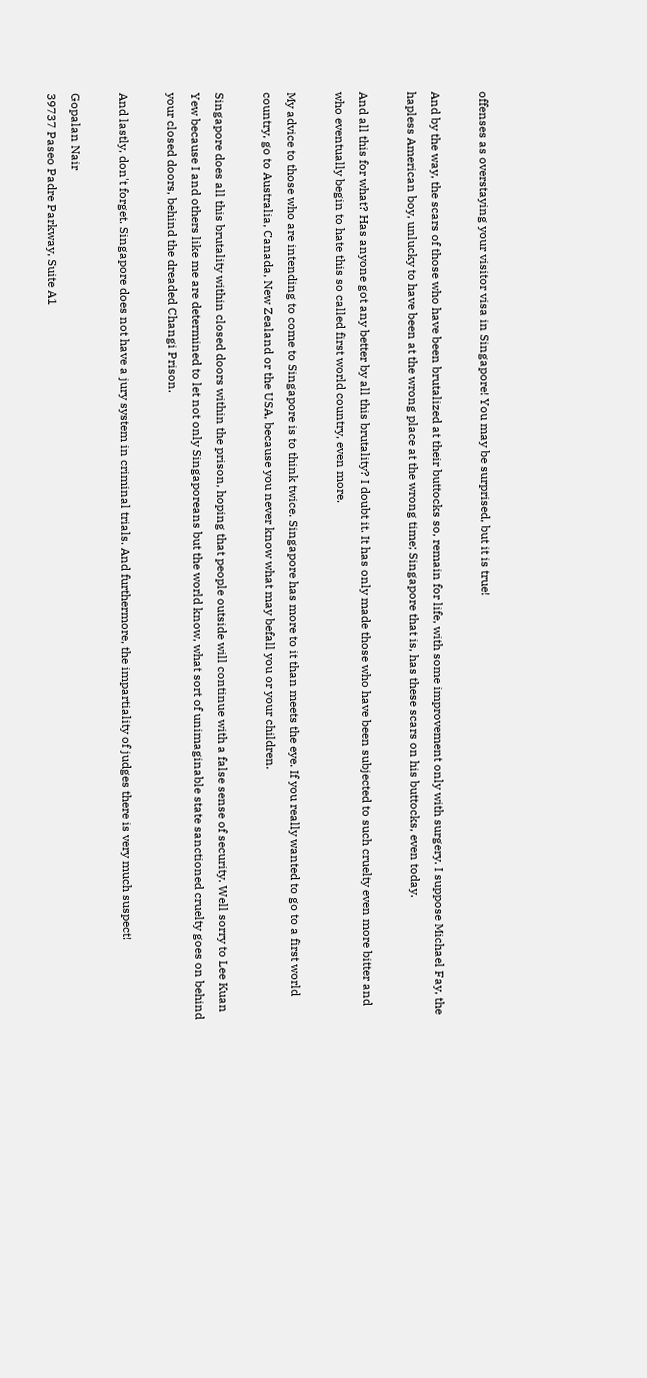offenses as overstaying your visitor visa in Singapore! You may be surprised, but it is true!

And by the way, the scars of those who have been brutalized at their buttocks so, remain for life, with some improvement only with surgery. I suppose Michael Fay, the hapless American boy, unlucky to have been at the wrong place at the wrong time; Singapore that is, has these scars on his buttocks, even today.

And all this for what? Has anyone got any better by all this brutality? I doubt it. It has only made those who have been subjected to such cruelty even more bitter and who eventually begin to hate this so called first world country, even more.

My advice to those who are intending to come to Singapore is to think twice. Singapore has more to it than meets the eye. If you really wanted to go to a first world country, go to Australia, Canada, New Zealand or the USA, because you never know what may befall you or your children.

Singapore does all this brutality within closed doors within the prison, hoping that people outside will continue with a false sense of security. Well sorry to Lee Kuan Yew because I and others like me are determined to let not only Singaporeans but the world know, what sort of unimaginable state sanctioned cruelty goes on behind your closed doors, behind the dreaded Changi Prison.

And lastly, don't forget. Singapore does not have a jury system in criminal trials. And furthermore, the impartiality of judges there is very much suspect!

Gopalan Nair
39737 Paseo Padre Parkway, Suite A1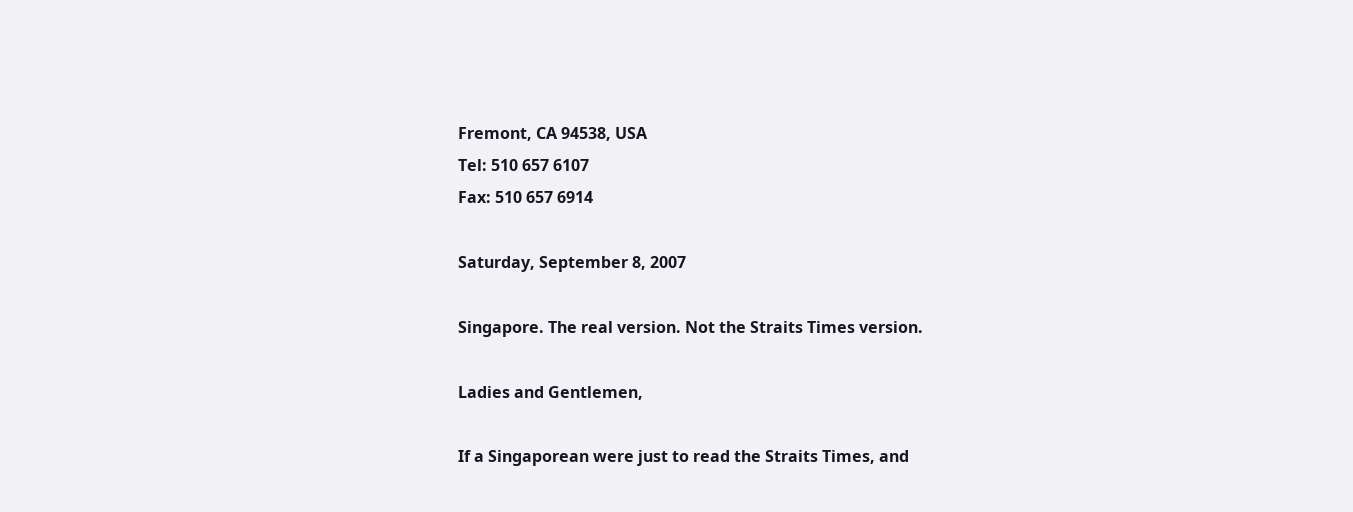Fremont, CA 94538, USA
Tel: 510 657 6107
Fax: 510 657 6914

Saturday, September 8, 2007

Singapore. The real version. Not the Straits Times version.

Ladies and Gentlemen,

If a Singaporean were just to read the Straits Times, and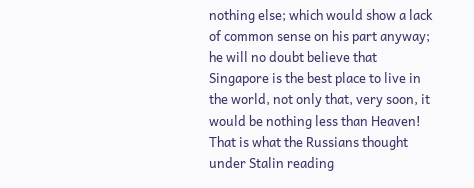nothing else; which would show a lack of common sense on his part anyway; he will no doubt believe that Singapore is the best place to live in the world, not only that, very soon, it would be nothing less than Heaven! That is what the Russians thought under Stalin reading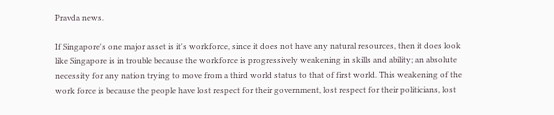Pravda news.

If Singapore's one major asset is it's workforce, since it does not have any natural resources, then it does look like Singapore is in trouble because the workforce is progressively weakening in skills and ability; an absolute necessity for any nation trying to move from a third world status to that of first world. This weakening of the work force is because the people have lost respect for their government, lost respect for their politicians, lost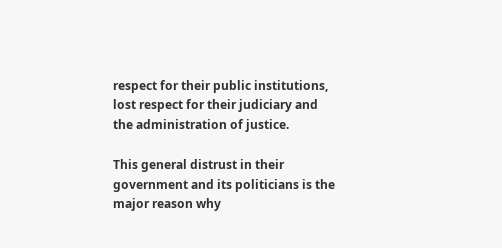respect for their public institutions, lost respect for their judiciary and the administration of justice.

This general distrust in their government and its politicians is the major reason why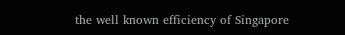the well known efficiency of Singapore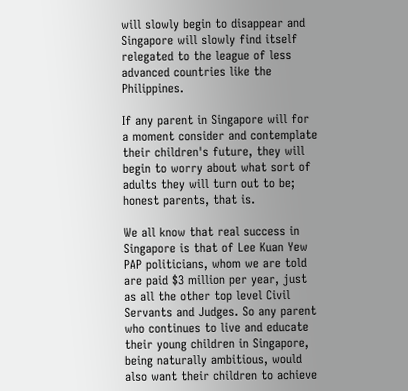will slowly begin to disappear and Singapore will slowly find itself relegated to the league of less advanced countries like the Philippines.

If any parent in Singapore will for a moment consider and contemplate their children's future, they will begin to worry about what sort of adults they will turn out to be; honest parents, that is.

We all know that real success in Singapore is that of Lee Kuan Yew PAP politicians, whom we are told are paid $3 million per year, just as all the other top level Civil Servants and Judges. So any parent who continues to live and educate their young children in Singapore, being naturally ambitious, would also want their children to achieve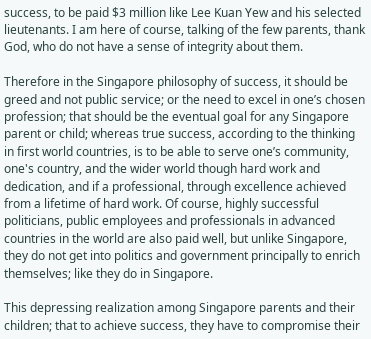success, to be paid $3 million like Lee Kuan Yew and his selected lieutenants. I am here of course, talking of the few parents, thank God, who do not have a sense of integrity about them.

Therefore in the Singapore philosophy of success, it should be greed and not public service; or the need to excel in one’s chosen profession; that should be the eventual goal for any Singapore parent or child; whereas true success, according to the thinking in first world countries, is to be able to serve one’s community, one's country, and the wider world though hard work and dedication, and if a professional, through excellence achieved from a lifetime of hard work. Of course, highly successful politicians, public employees and professionals in advanced countries in the world are also paid well, but unlike Singapore, they do not get into politics and government principally to enrich themselves; like they do in Singapore.

This depressing realization among Singapore parents and their children; that to achieve success, they have to compromise their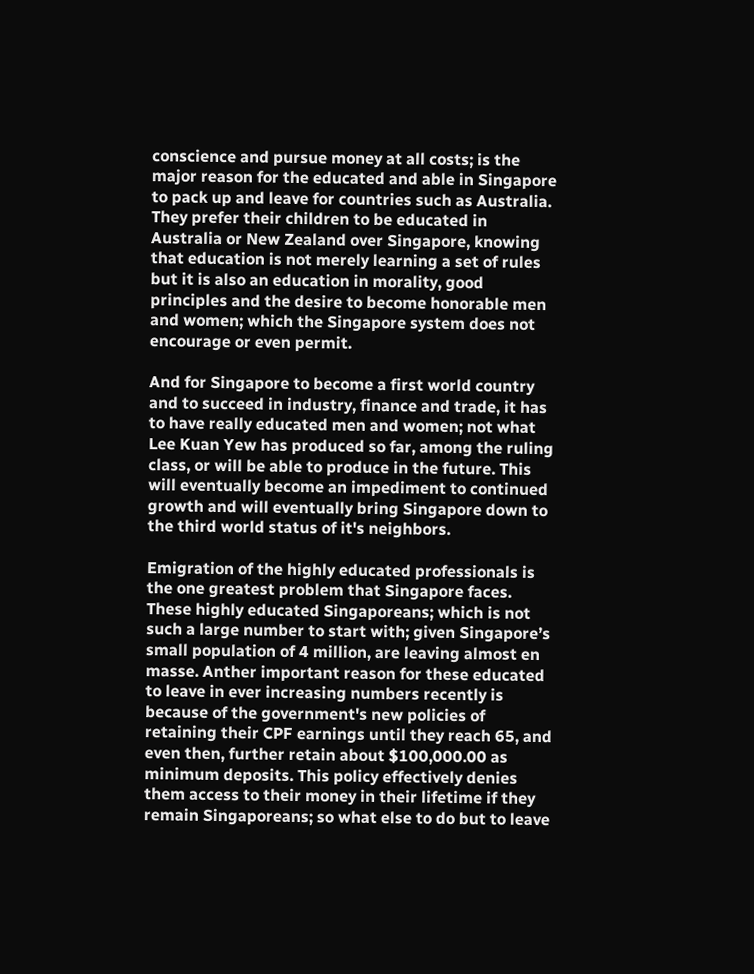conscience and pursue money at all costs; is the major reason for the educated and able in Singapore to pack up and leave for countries such as Australia. They prefer their children to be educated in Australia or New Zealand over Singapore, knowing that education is not merely learning a set of rules but it is also an education in morality, good principles and the desire to become honorable men and women; which the Singapore system does not encourage or even permit.

And for Singapore to become a first world country and to succeed in industry, finance and trade, it has to have really educated men and women; not what Lee Kuan Yew has produced so far, among the ruling class, or will be able to produce in the future. This will eventually become an impediment to continued growth and will eventually bring Singapore down to the third world status of it's neighbors.

Emigration of the highly educated professionals is the one greatest problem that Singapore faces. These highly educated Singaporeans; which is not such a large number to start with; given Singapore’s small population of 4 million, are leaving almost en masse. Anther important reason for these educated to leave in ever increasing numbers recently is because of the government's new policies of retaining their CPF earnings until they reach 65, and even then, further retain about $100,000.00 as minimum deposits. This policy effectively denies them access to their money in their lifetime if they remain Singaporeans; so what else to do but to leave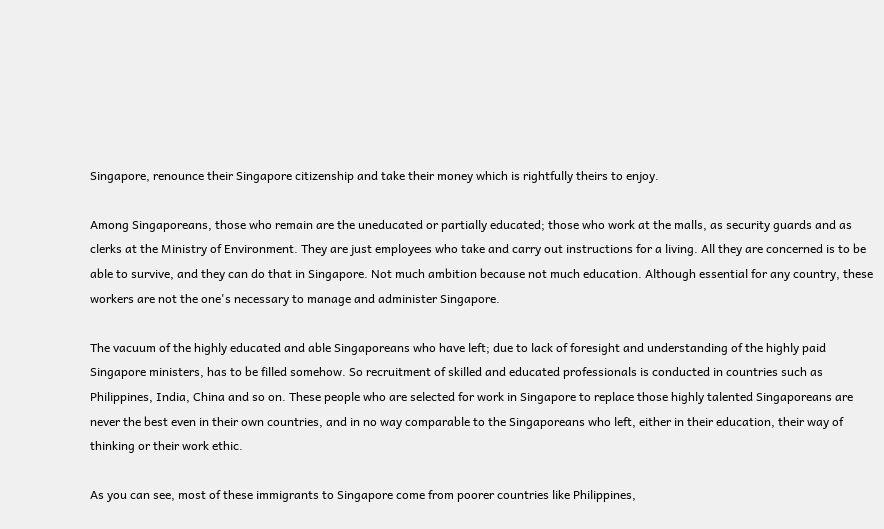Singapore, renounce their Singapore citizenship and take their money which is rightfully theirs to enjoy.

Among Singaporeans, those who remain are the uneducated or partially educated; those who work at the malls, as security guards and as clerks at the Ministry of Environment. They are just employees who take and carry out instructions for a living. All they are concerned is to be able to survive, and they can do that in Singapore. Not much ambition because not much education. Although essential for any country, these workers are not the one's necessary to manage and administer Singapore.

The vacuum of the highly educated and able Singaporeans who have left; due to lack of foresight and understanding of the highly paid Singapore ministers, has to be filled somehow. So recruitment of skilled and educated professionals is conducted in countries such as Philippines, India, China and so on. These people who are selected for work in Singapore to replace those highly talented Singaporeans are never the best even in their own countries, and in no way comparable to the Singaporeans who left, either in their education, their way of thinking or their work ethic.

As you can see, most of these immigrants to Singapore come from poorer countries like Philippines,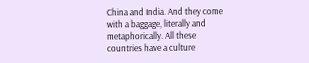China and India. And they come with a baggage, literally and metaphorically. All these countries have a culture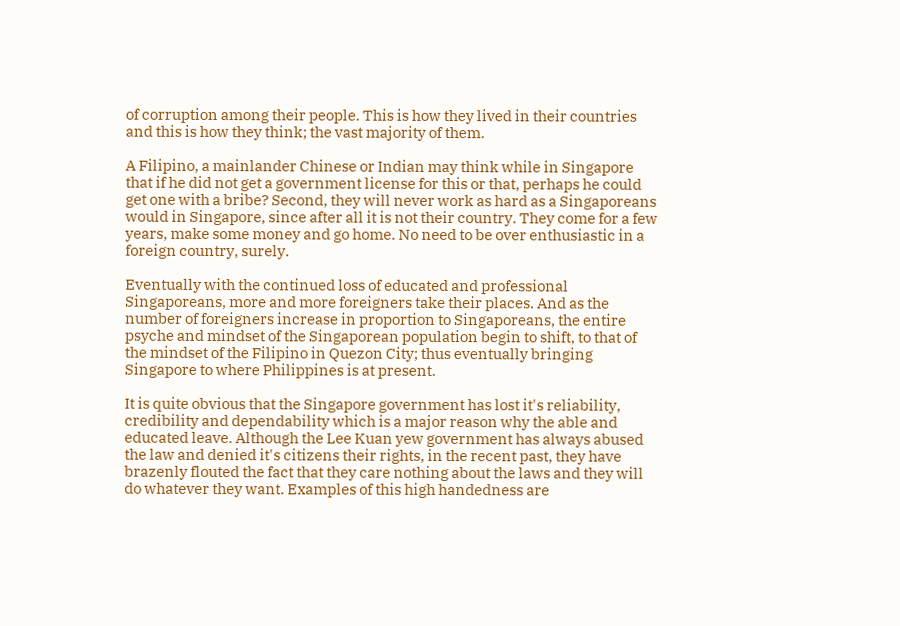of corruption among their people. This is how they lived in their countries and this is how they think; the vast majority of them.

A Filipino, a mainlander Chinese or Indian may think while in Singapore that if he did not get a government license for this or that, perhaps he could get one with a bribe? Second, they will never work as hard as a Singaporeans would in Singapore, since after all it is not their country. They come for a few years, make some money and go home. No need to be over enthusiastic in a foreign country, surely.

Eventually with the continued loss of educated and professional Singaporeans, more and more foreigners take their places. And as the number of foreigners increase in proportion to Singaporeans, the entire psyche and mindset of the Singaporean population begin to shift, to that of the mindset of the Filipino in Quezon City; thus eventually bringing Singapore to where Philippines is at present.

It is quite obvious that the Singapore government has lost it's reliability, credibility and dependability which is a major reason why the able and educated leave. Although the Lee Kuan yew government has always abused the law and denied it's citizens their rights, in the recent past, they have brazenly flouted the fact that they care nothing about the laws and they will do whatever they want. Examples of this high handedness are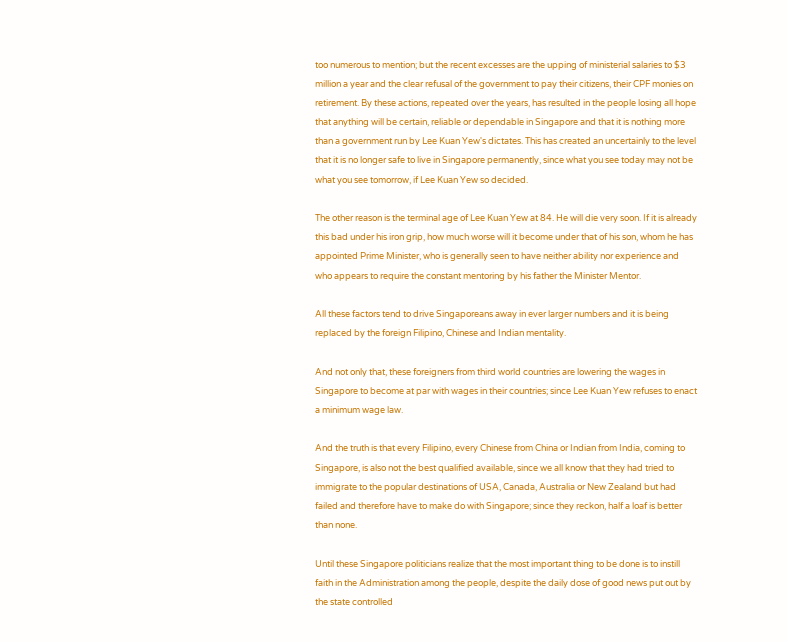too numerous to mention; but the recent excesses are the upping of ministerial salaries to $3 million a year and the clear refusal of the government to pay their citizens, their CPF monies on retirement. By these actions, repeated over the years, has resulted in the people losing all hope that anything will be certain, reliable or dependable in Singapore and that it is nothing more than a government run by Lee Kuan Yew's dictates. This has created an uncertainly to the level that it is no longer safe to live in Singapore permanently, since what you see today may not be what you see tomorrow, if Lee Kuan Yew so decided.

The other reason is the terminal age of Lee Kuan Yew at 84. He will die very soon. If it is already this bad under his iron grip, how much worse will it become under that of his son, whom he has appointed Prime Minister, who is generally seen to have neither ability nor experience and who appears to require the constant mentoring by his father the Minister Mentor.

All these factors tend to drive Singaporeans away in ever larger numbers and it is being replaced by the foreign Filipino, Chinese and Indian mentality.

And not only that, these foreigners from third world countries are lowering the wages in Singapore to become at par with wages in their countries; since Lee Kuan Yew refuses to enact a minimum wage law.

And the truth is that every Filipino, every Chinese from China or Indian from India, coming to Singapore, is also not the best qualified available, since we all know that they had tried to immigrate to the popular destinations of USA, Canada, Australia or New Zealand but had failed and therefore have to make do with Singapore; since they reckon, half a loaf is better than none.

Until these Singapore politicians realize that the most important thing to be done is to instill faith in the Administration among the people, despite the daily dose of good news put out by the state controlled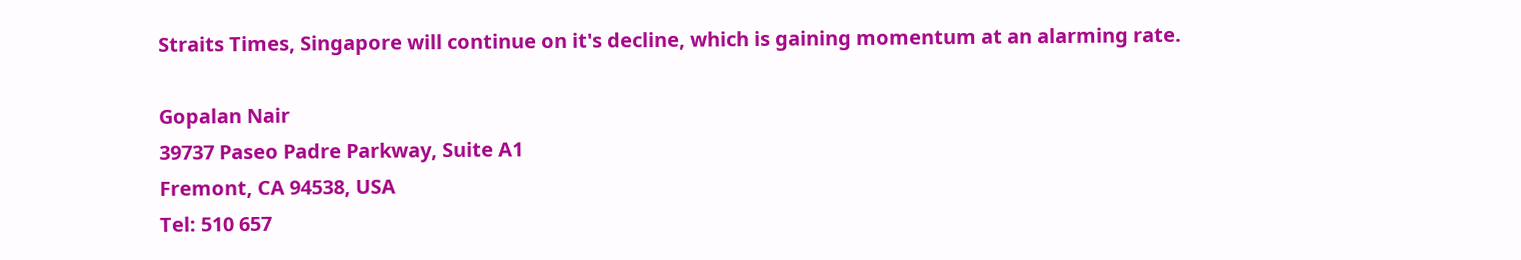Straits Times, Singapore will continue on it's decline, which is gaining momentum at an alarming rate.

Gopalan Nair
39737 Paseo Padre Parkway, Suite A1
Fremont, CA 94538, USA
Tel: 510 657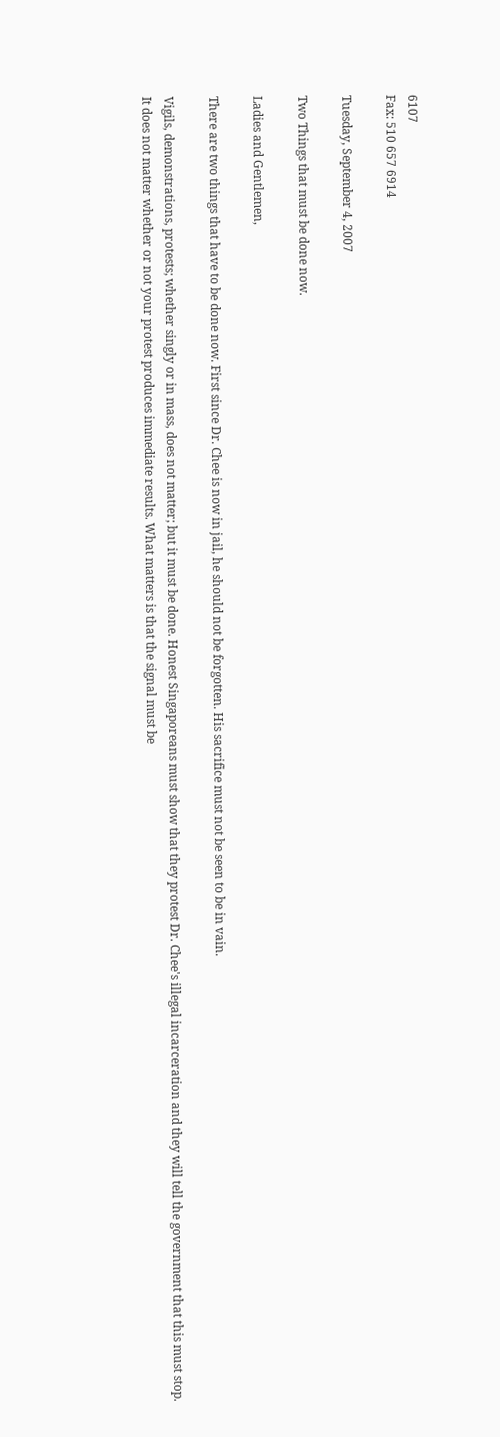6107
Fax: 510 657 6914

Tuesday, September 4, 2007

Two Things that must be done now.

Ladies and Gentlemen,

There are two things that have to be done now. First since Dr. Chee is now in jail, he should not be forgotten. His sacrifice must not be seen to be in vain.

Vigils, demonstrations, protests; whether singly or in mass, does not matter; but it must be done. Honest Singaporeans must show that they protest Dr. Chee's illegal incarceration and they will tell the government that this must stop. It does not matter whether or not your protest produces immediate results. What matters is that the signal must be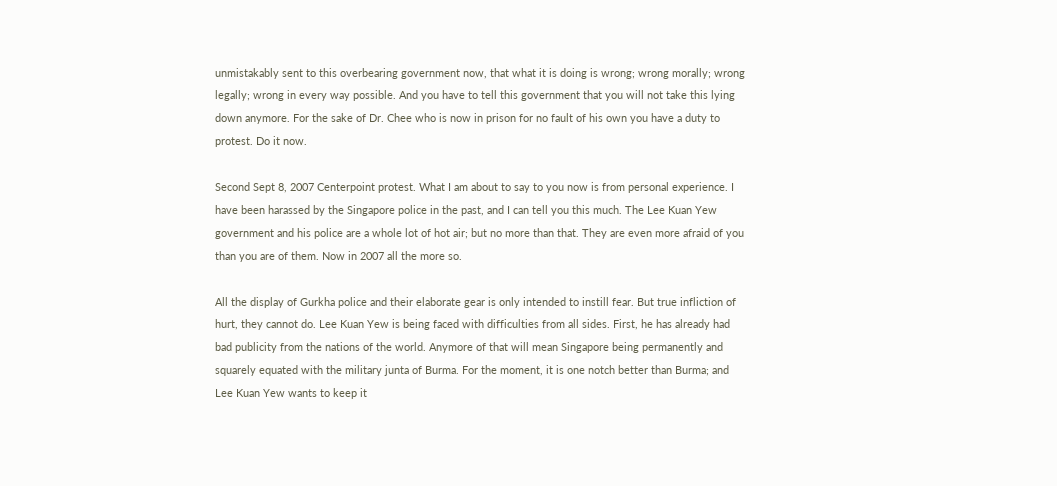unmistakably sent to this overbearing government now, that what it is doing is wrong; wrong morally; wrong legally; wrong in every way possible. And you have to tell this government that you will not take this lying down anymore. For the sake of Dr. Chee who is now in prison for no fault of his own you have a duty to protest. Do it now.

Second Sept 8, 2007 Centerpoint protest. What I am about to say to you now is from personal experience. I have been harassed by the Singapore police in the past, and I can tell you this much. The Lee Kuan Yew government and his police are a whole lot of hot air; but no more than that. They are even more afraid of you than you are of them. Now in 2007 all the more so.

All the display of Gurkha police and their elaborate gear is only intended to instill fear. But true infliction of hurt, they cannot do. Lee Kuan Yew is being faced with difficulties from all sides. First, he has already had bad publicity from the nations of the world. Anymore of that will mean Singapore being permanently and squarely equated with the military junta of Burma. For the moment, it is one notch better than Burma; and Lee Kuan Yew wants to keep it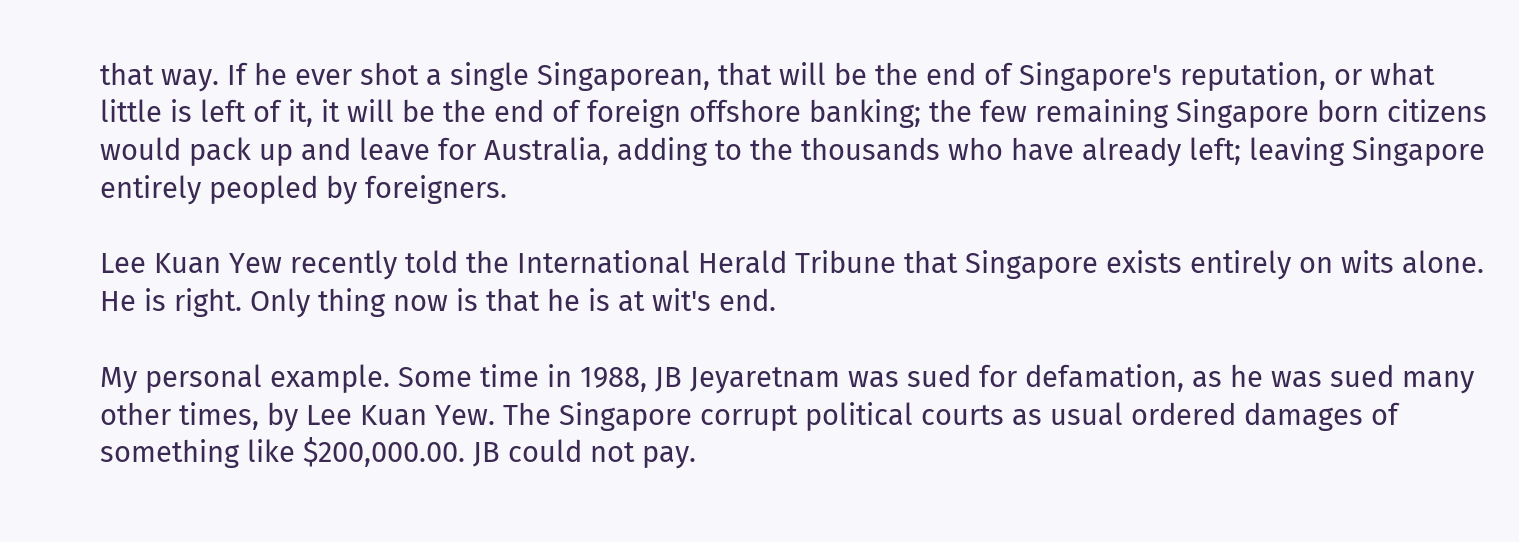that way. If he ever shot a single Singaporean, that will be the end of Singapore's reputation, or what little is left of it, it will be the end of foreign offshore banking; the few remaining Singapore born citizens would pack up and leave for Australia, adding to the thousands who have already left; leaving Singapore entirely peopled by foreigners.

Lee Kuan Yew recently told the International Herald Tribune that Singapore exists entirely on wits alone. He is right. Only thing now is that he is at wit's end.

My personal example. Some time in 1988, JB Jeyaretnam was sued for defamation, as he was sued many other times, by Lee Kuan Yew. The Singapore corrupt political courts as usual ordered damages of something like $200,000.00. JB could not pay.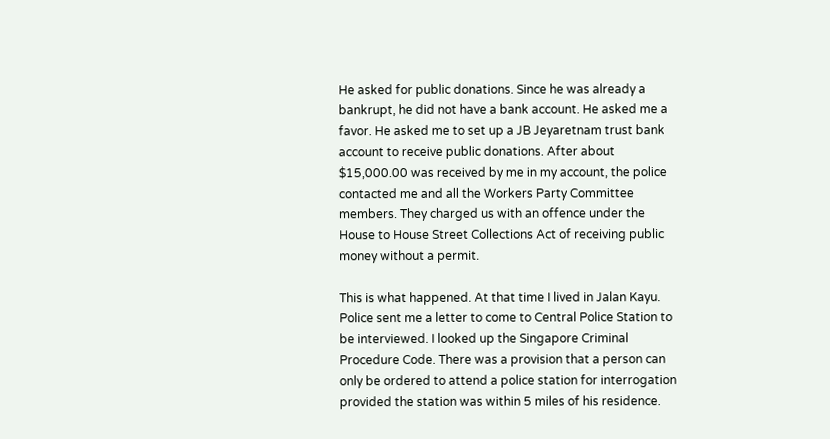He asked for public donations. Since he was already a bankrupt, he did not have a bank account. He asked me a favor. He asked me to set up a JB Jeyaretnam trust bank account to receive public donations. After about $15,000.00 was received by me in my account, the police contacted me and all the Workers Party Committee members. They charged us with an offence under the House to House Street Collections Act of receiving public money without a permit.

This is what happened. At that time I lived in Jalan Kayu. Police sent me a letter to come to Central Police Station to be interviewed. I looked up the Singapore Criminal Procedure Code. There was a provision that a person can only be ordered to attend a police station for interrogation provided the station was within 5 miles of his residence.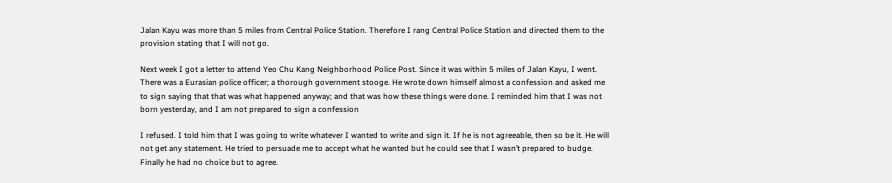Jalan Kayu was more than 5 miles from Central Police Station. Therefore I rang Central Police Station and directed them to the provision stating that I will not go.

Next week I got a letter to attend Yeo Chu Kang Neighborhood Police Post. Since it was within 5 miles of Jalan Kayu, I went. There was a Eurasian police officer; a thorough government stooge. He wrote down himself almost a confession and asked me to sign saying that that was what happened anyway; and that was how these things were done. I reminded him that I was not born yesterday, and I am not prepared to sign a confession

I refused. I told him that I was going to write whatever I wanted to write and sign it. If he is not agreeable, then so be it. He will not get any statement. He tried to persuade me to accept what he wanted but he could see that I wasn’t prepared to budge. Finally he had no choice but to agree.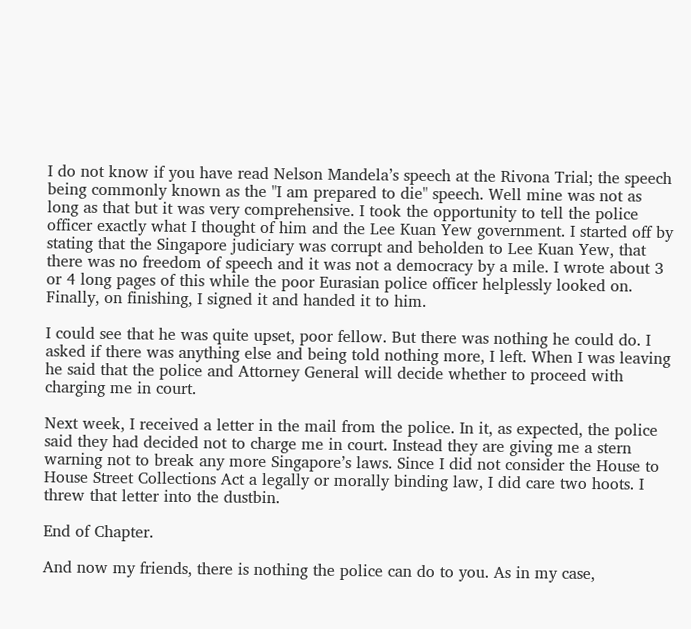I do not know if you have read Nelson Mandela’s speech at the Rivona Trial; the speech being commonly known as the "I am prepared to die" speech. Well mine was not as long as that but it was very comprehensive. I took the opportunity to tell the police officer exactly what I thought of him and the Lee Kuan Yew government. I started off by stating that the Singapore judiciary was corrupt and beholden to Lee Kuan Yew, that there was no freedom of speech and it was not a democracy by a mile. I wrote about 3 or 4 long pages of this while the poor Eurasian police officer helplessly looked on. Finally, on finishing, I signed it and handed it to him.

I could see that he was quite upset, poor fellow. But there was nothing he could do. I asked if there was anything else and being told nothing more, I left. When I was leaving he said that the police and Attorney General will decide whether to proceed with charging me in court.

Next week, I received a letter in the mail from the police. In it, as expected, the police said they had decided not to charge me in court. Instead they are giving me a stern warning not to break any more Singapore’s laws. Since I did not consider the House to House Street Collections Act a legally or morally binding law, I did care two hoots. I threw that letter into the dustbin.

End of Chapter.

And now my friends, there is nothing the police can do to you. As in my case,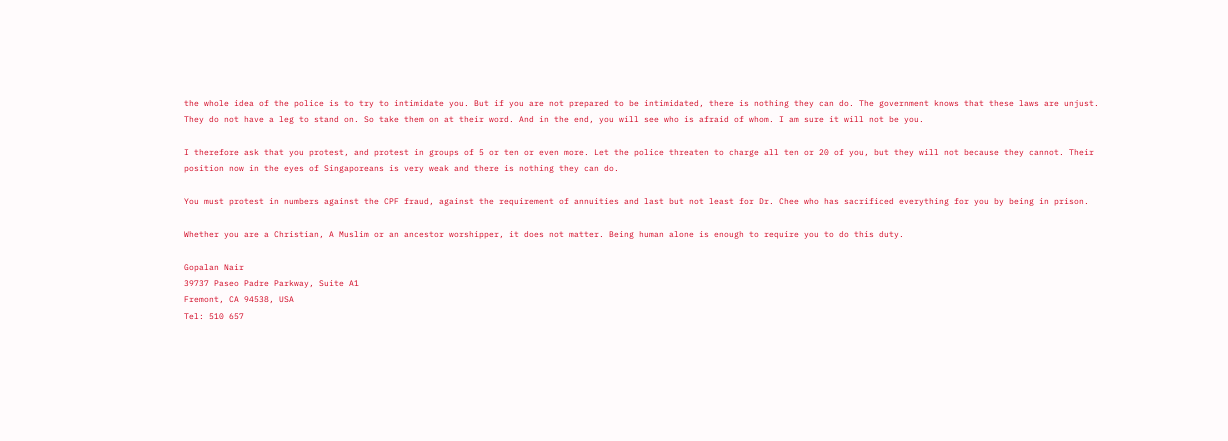the whole idea of the police is to try to intimidate you. But if you are not prepared to be intimidated, there is nothing they can do. The government knows that these laws are unjust. They do not have a leg to stand on. So take them on at their word. And in the end, you will see who is afraid of whom. I am sure it will not be you.

I therefore ask that you protest, and protest in groups of 5 or ten or even more. Let the police threaten to charge all ten or 20 of you, but they will not because they cannot. Their position now in the eyes of Singaporeans is very weak and there is nothing they can do.

You must protest in numbers against the CPF fraud, against the requirement of annuities and last but not least for Dr. Chee who has sacrificed everything for you by being in prison.

Whether you are a Christian, A Muslim or an ancestor worshipper, it does not matter. Being human alone is enough to require you to do this duty.

Gopalan Nair
39737 Paseo Padre Parkway, Suite A1
Fremont, CA 94538, USA
Tel: 510 657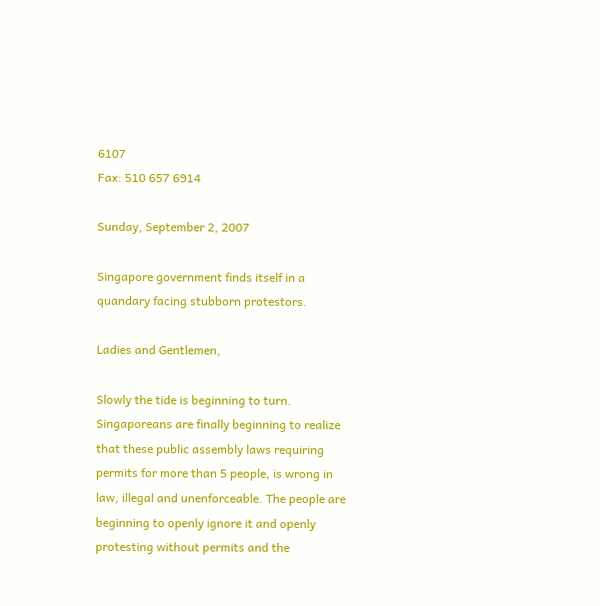6107
Fax: 510 657 6914

Sunday, September 2, 2007

Singapore government finds itself in a quandary facing stubborn protestors.

Ladies and Gentlemen,

Slowly the tide is beginning to turn. Singaporeans are finally beginning to realize that these public assembly laws requiring permits for more than 5 people, is wrong in law, illegal and unenforceable. The people are beginning to openly ignore it and openly protesting without permits and the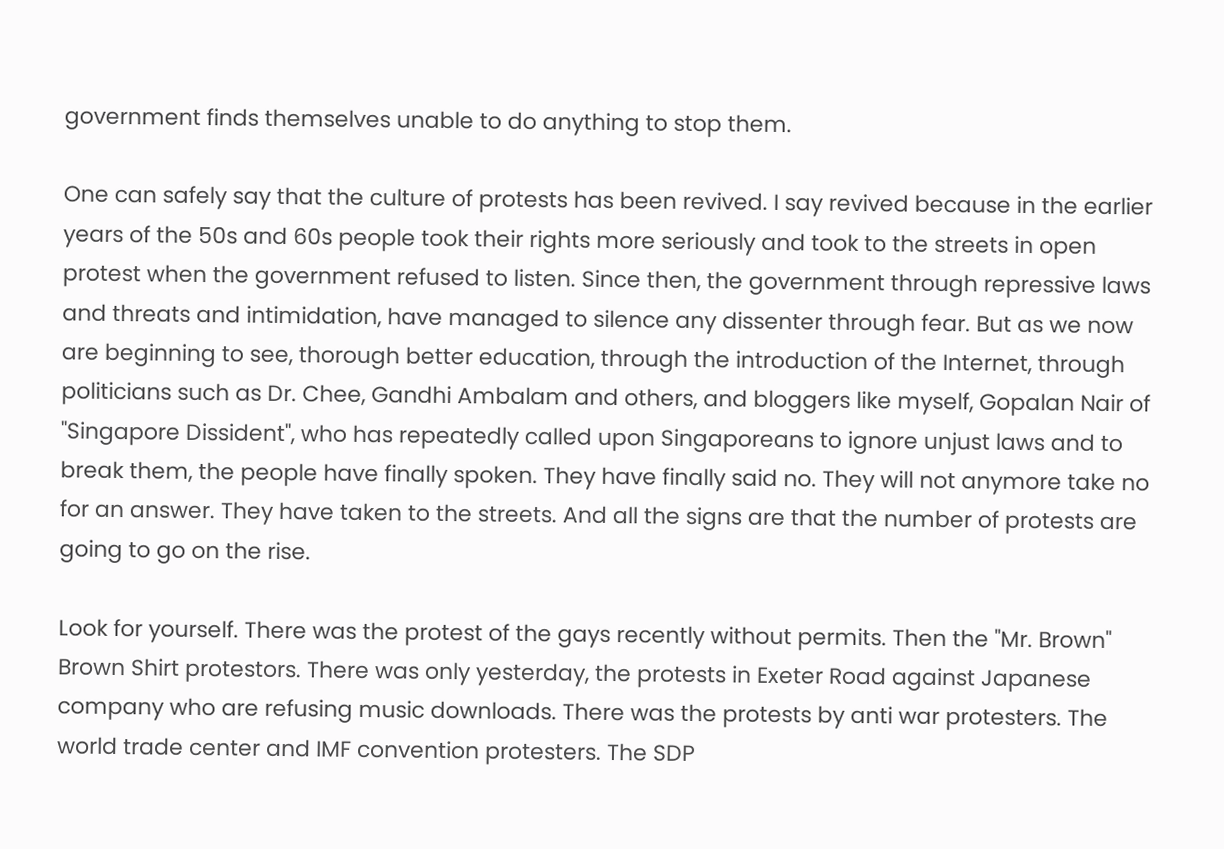government finds themselves unable to do anything to stop them.

One can safely say that the culture of protests has been revived. I say revived because in the earlier years of the 50s and 60s people took their rights more seriously and took to the streets in open protest when the government refused to listen. Since then, the government through repressive laws and threats and intimidation, have managed to silence any dissenter through fear. But as we now are beginning to see, thorough better education, through the introduction of the Internet, through politicians such as Dr. Chee, Gandhi Ambalam and others, and bloggers like myself, Gopalan Nair of "Singapore Dissident", who has repeatedly called upon Singaporeans to ignore unjust laws and to break them, the people have finally spoken. They have finally said no. They will not anymore take no for an answer. They have taken to the streets. And all the signs are that the number of protests are going to go on the rise.

Look for yourself. There was the protest of the gays recently without permits. Then the "Mr. Brown" Brown Shirt protestors. There was only yesterday, the protests in Exeter Road against Japanese company who are refusing music downloads. There was the protests by anti war protesters. The world trade center and IMF convention protesters. The SDP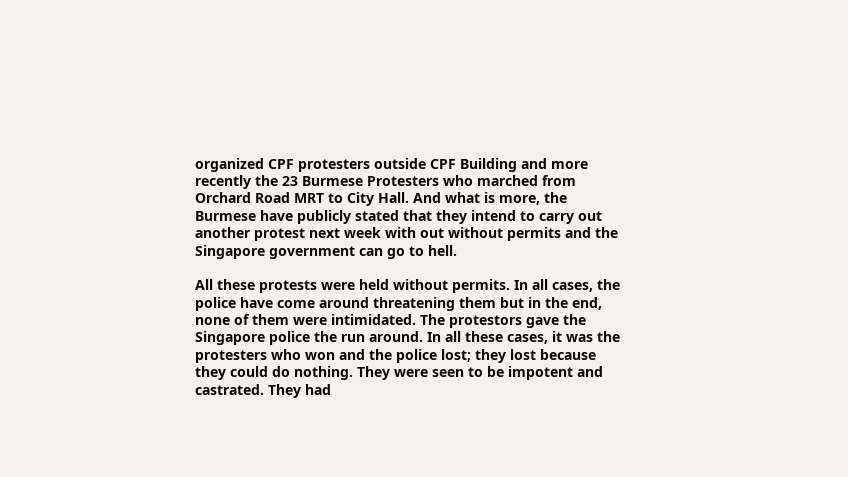organized CPF protesters outside CPF Building and more recently the 23 Burmese Protesters who marched from Orchard Road MRT to City Hall. And what is more, the Burmese have publicly stated that they intend to carry out another protest next week with out without permits and the Singapore government can go to hell.

All these protests were held without permits. In all cases, the police have come around threatening them but in the end, none of them were intimidated. The protestors gave the Singapore police the run around. In all these cases, it was the protesters who won and the police lost; they lost because they could do nothing. They were seen to be impotent and castrated. They had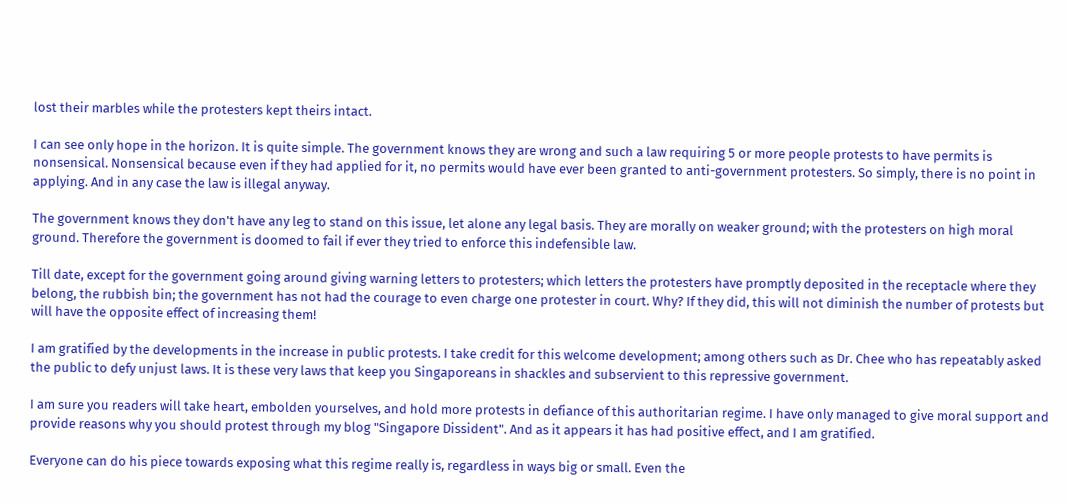lost their marbles while the protesters kept theirs intact.

I can see only hope in the horizon. It is quite simple. The government knows they are wrong and such a law requiring 5 or more people protests to have permits is nonsensical. Nonsensical because even if they had applied for it, no permits would have ever been granted to anti-government protesters. So simply, there is no point in applying. And in any case the law is illegal anyway.

The government knows they don't have any leg to stand on this issue, let alone any legal basis. They are morally on weaker ground; with the protesters on high moral ground. Therefore the government is doomed to fail if ever they tried to enforce this indefensible law.

Till date, except for the government going around giving warning letters to protesters; which letters the protesters have promptly deposited in the receptacle where they belong, the rubbish bin; the government has not had the courage to even charge one protester in court. Why? If they did, this will not diminish the number of protests but will have the opposite effect of increasing them!

I am gratified by the developments in the increase in public protests. I take credit for this welcome development; among others such as Dr. Chee who has repeatably asked the public to defy unjust laws. It is these very laws that keep you Singaporeans in shackles and subservient to this repressive government.

I am sure you readers will take heart, embolden yourselves, and hold more protests in defiance of this authoritarian regime. I have only managed to give moral support and provide reasons why you should protest through my blog "Singapore Dissident". And as it appears it has had positive effect, and I am gratified.

Everyone can do his piece towards exposing what this regime really is, regardless in ways big or small. Even the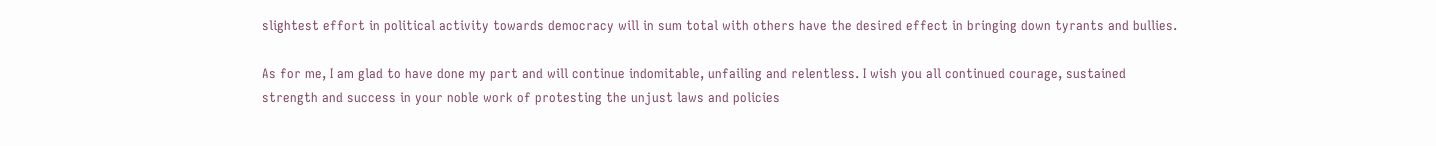slightest effort in political activity towards democracy will in sum total with others have the desired effect in bringing down tyrants and bullies.

As for me, I am glad to have done my part and will continue indomitable, unfailing and relentless. I wish you all continued courage, sustained strength and success in your noble work of protesting the unjust laws and policies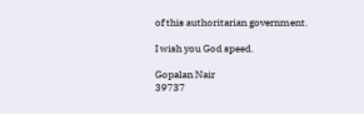of this authoritarian government.

I wish you God speed.

Gopalan Nair
39737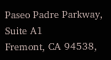Paseo Padre Parkway, Suite A1
Fremont, CA 94538,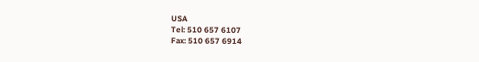USA
Tel: 510 657 6107
Fax: 510 657 6914